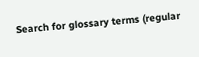Search for glossary terms (regular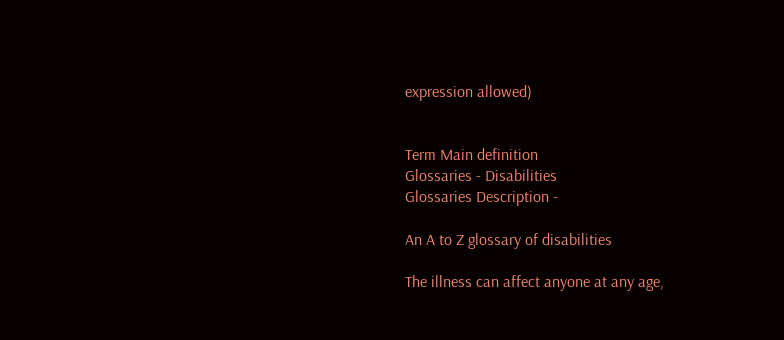expression allowed)


Term Main definition
Glossaries - Disabilities
Glossaries Description -

An A to Z glossary of disabilities

The illness can affect anyone at any age,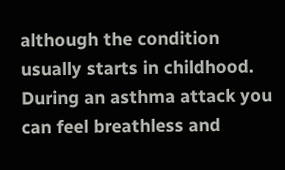although the condition usually starts in childhood. During an asthma attack you can feel breathless and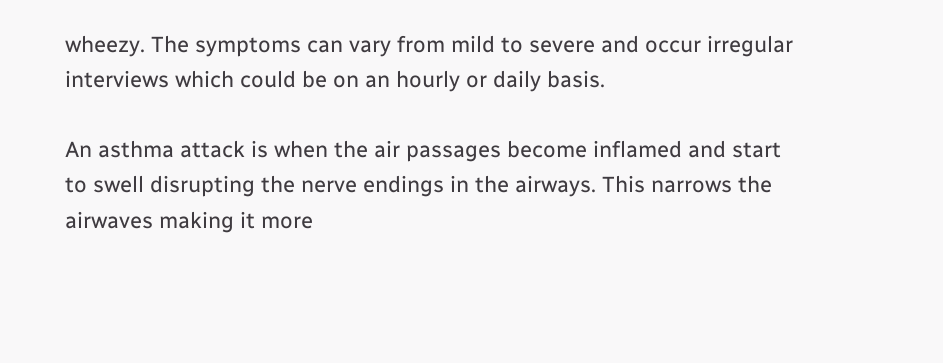wheezy. The symptoms can vary from mild to severe and occur irregular interviews which could be on an hourly or daily basis.

An asthma attack is when the air passages become inflamed and start to swell disrupting the nerve endings in the airways. This narrows the airwaves making it more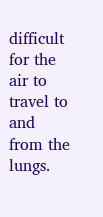difficult for the air to travel to and from the lungs.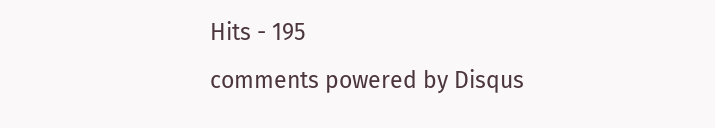Hits - 195
comments powered by Disqus